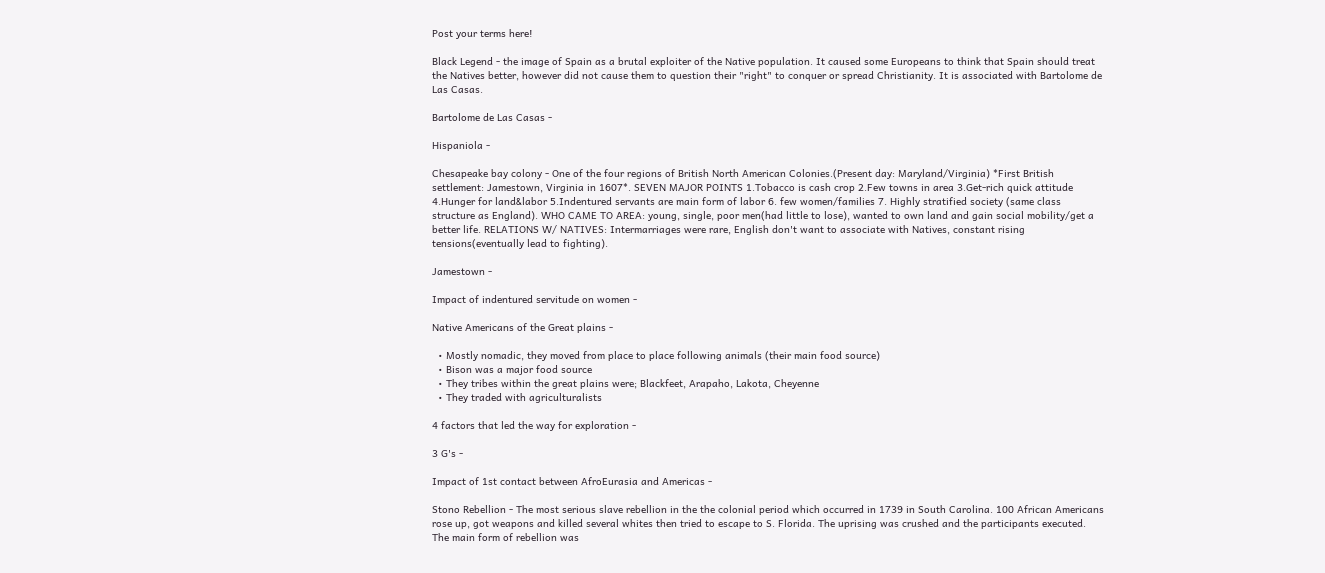Post your terms here!

Black Legend - the image of Spain as a brutal exploiter of the Native population. It caused some Europeans to think that Spain should treat the Natives better, however did not cause them to question their "right" to conquer or spread Christianity. It is associated with Bartolome de Las Casas.

Bartolome de Las Casas -

Hispaniola -

Chesapeake bay colony - One of the four regions of British North American Colonies.(Present day: Maryland/Virginia) *First British settlement: Jamestown, Virginia in 1607*. SEVEN MAJOR POINTS 1.Tobacco is cash crop 2.Few towns in area 3.Get-rich quick attitude 4.Hunger for land&labor 5.Indentured servants are main form of labor 6. few women/families 7. Highly stratified society (same class structure as England). WHO CAME TO AREA: young, single, poor men(had little to lose), wanted to own land and gain social mobility/get a better life. RELATIONS W/ NATIVES: Intermarriages were rare, English don't want to associate with Natives, constant rising tensions(eventually lead to fighting).

Jamestown -

Impact of indentured servitude on women -

Native Americans of the Great plains -

  • Mostly nomadic, they moved from place to place following animals (their main food source)
  • Bison was a major food source
  • They tribes within the great plains were; Blackfeet, Arapaho, Lakota, Cheyenne
  • They traded with agriculturalists

4 factors that led the way for exploration -

3 G's -

Impact of 1st contact between AfroEurasia and Americas -

Stono Rebellion - The most serious slave rebellion in the the colonial period which occurred in 1739 in South Carolina. 100 African Americans rose up, got weapons and killed several whites then tried to escape to S. Florida. The uprising was crushed and the participants executed. The main form of rebellion was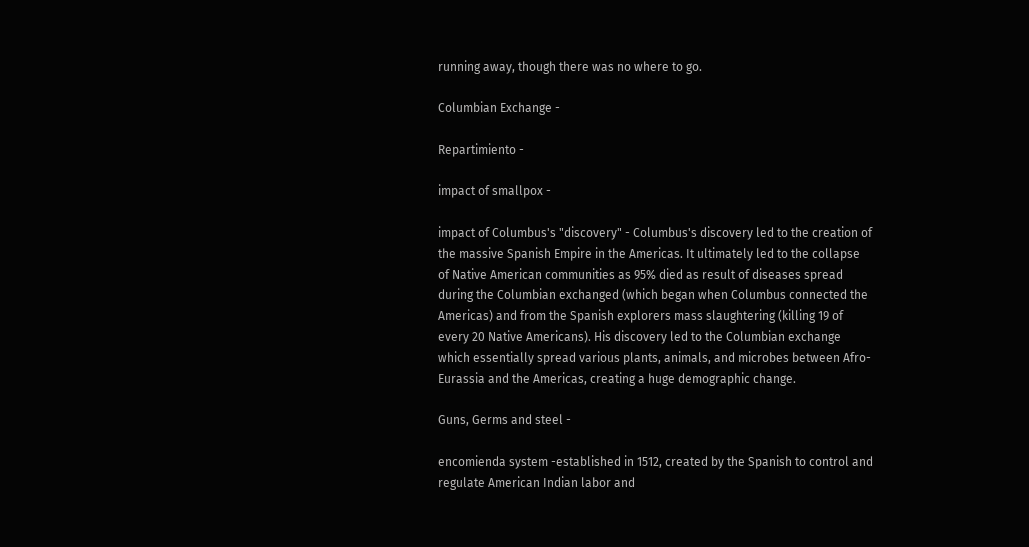running away, though there was no where to go.

Columbian Exchange -

Repartimiento -

impact of smallpox -

impact of Columbus's "discovery" - Columbus's discovery led to the creation of the massive Spanish Empire in the Americas. It ultimately led to the collapse of Native American communities as 95% died as result of diseases spread during the Columbian exchanged (which began when Columbus connected the Americas) and from the Spanish explorers mass slaughtering (killing 19 of every 20 Native Americans). His discovery led to the Columbian exchange which essentially spread various plants, animals, and microbes between Afro-Eurassia and the Americas, creating a huge demographic change.

Guns, Germs and steel -

encomienda system -established in 1512, created by the Spanish to control and regulate American Indian labor and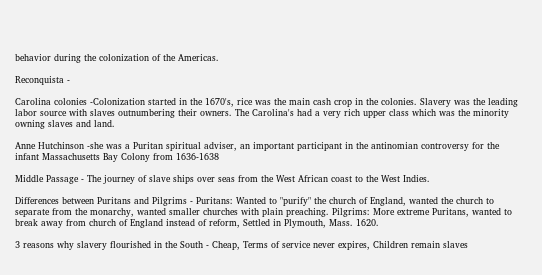behavior during the colonization of the Americas.

Reconquista -

Carolina colonies -Colonization started in the 1670's, rice was the main cash crop in the colonies. Slavery was the leading labor source with slaves outnumbering their owners. The Carolina's had a very rich upper class which was the minority owning slaves and land.

Anne Hutchinson -she was a Puritan spiritual adviser, an important participant in the antinomian controversy for the infant Massachusetts Bay Colony from 1636-1638

Middle Passage - The journey of slave ships over seas from the West African coast to the West Indies.

Differences between Puritans and Pilgrims - Puritans: Wanted to "purify" the church of England, wanted the church to separate from the monarchy, wanted smaller churches with plain preaching. Pilgrims: More extreme Puritans, wanted to break away from church of England instead of reform, Settled in Plymouth, Mass. 1620.

3 reasons why slavery flourished in the South - Cheap, Terms of service never expires, Children remain slaves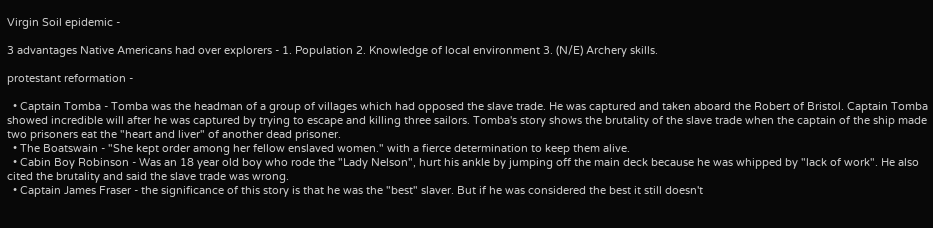Virgin Soil epidemic -

3 advantages Native Americans had over explorers - 1. Population 2. Knowledge of local environment 3. (N/E) Archery skills.

protestant reformation -

  • Captain Tomba - Tomba was the headman of a group of villages which had opposed the slave trade. He was captured and taken aboard the Robert of Bristol. Captain Tomba showed incredible will after he was captured by trying to escape and killing three sailors. Tomba's story shows the brutality of the slave trade when the captain of the ship made two prisoners eat the "heart and liver" of another dead prisoner.
  • The Boatswain - "She kept order among her fellow enslaved women." with a fierce determination to keep them alive.
  • Cabin Boy Robinson - Was an 18 year old boy who rode the "Lady Nelson", hurt his ankle by jumping off the main deck because he was whipped by "lack of work". He also cited the brutality and said the slave trade was wrong.
  • Captain James Fraser - the significance of this story is that he was the "best" slaver. But if he was considered the best it still doesn't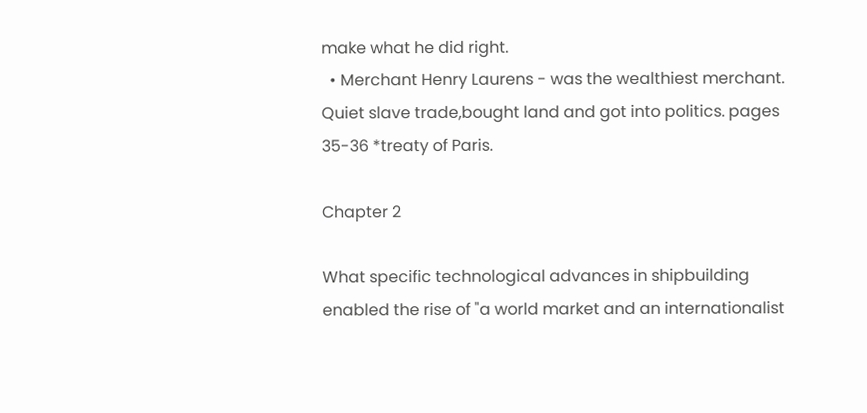make what he did right.
  • Merchant Henry Laurens - was the wealthiest merchant. Quiet slave trade,bought land and got into politics. pages 35-36 *treaty of Paris.

Chapter 2

What specific technological advances in shipbuilding enabled the rise of "a world market and an internationalist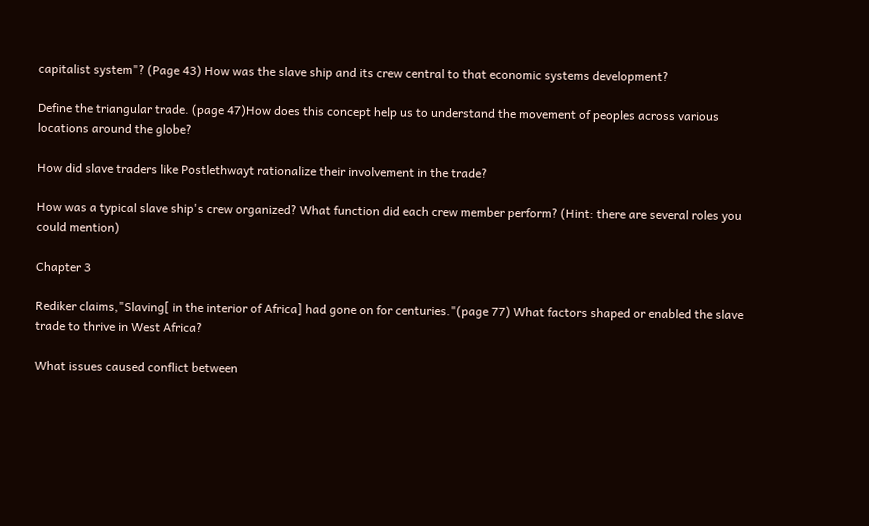capitalist system"? (Page 43) How was the slave ship and its crew central to that economic systems development?

Define the triangular trade. (page 47)How does this concept help us to understand the movement of peoples across various locations around the globe?

How did slave traders like Postlethwayt rationalize their involvement in the trade?

How was a typical slave ship's crew organized? What function did each crew member perform? (Hint: there are several roles you could mention)

Chapter 3

Rediker claims,"Slaving[ in the interior of Africa] had gone on for centuries."(page 77) What factors shaped or enabled the slave trade to thrive in West Africa?

What issues caused conflict between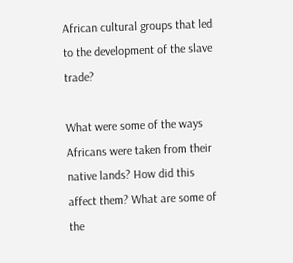African cultural groups that led to the development of the slave trade?

What were some of the ways Africans were taken from their native lands? How did this affect them? What are some of the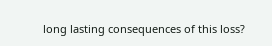long lasting consequences of this loss?